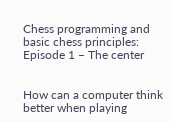Chess programming and basic chess principles: Episode 1 – The center


How can a computer think better when playing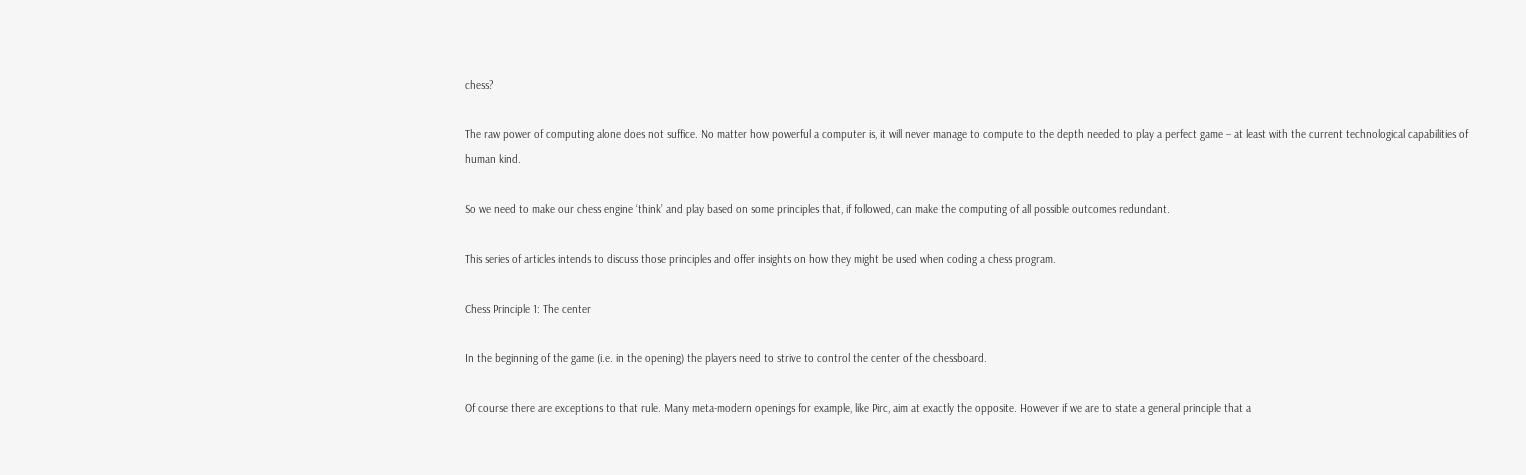chess?

The raw power of computing alone does not suffice. No matter how powerful a computer is, it will never manage to compute to the depth needed to play a perfect game – at least with the current technological capabilities of human kind.

So we need to make our chess engine ‘think’ and play based on some principles that, if followed, can make the computing of all possible outcomes redundant.

This series of articles intends to discuss those principles and offer insights on how they might be used when coding a chess program.

Chess Principle 1: The center

In the beginning of the game (i.e. in the opening) the players need to strive to control the center of the chessboard.

Of course there are exceptions to that rule. Many meta-modern openings for example, like Pirc, aim at exactly the opposite. However if we are to state a general principle that a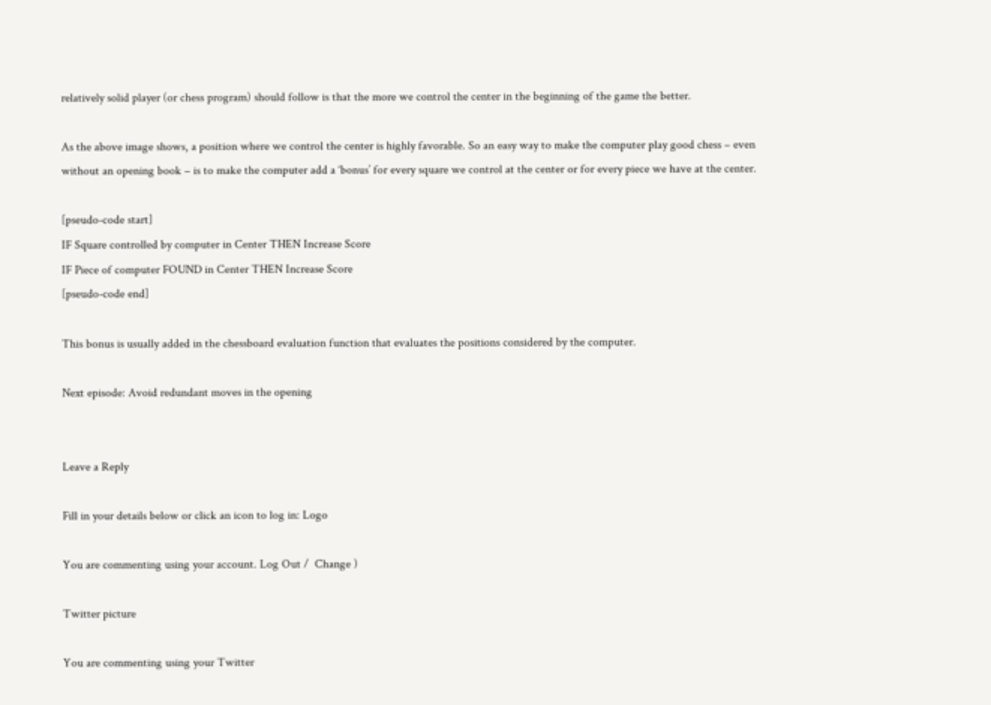relatively solid player (or chess program) should follow is that the more we control the center in the beginning of the game the better.

As the above image shows, a position where we control the center is highly favorable. So an easy way to make the computer play good chess – even without an opening book – is to make the computer add a ‘bonus’ for every square we control at the center or for every piece we have at the center.

[pseudo-code start]
IF Square controlled by computer in Center THEN Increase Score
IF Piece of computer FOUND in Center THEN Increase Score
[pseudo-code end]

This bonus is usually added in the chessboard evaluation function that evaluates the positions considered by the computer.

Next episode: Avoid redundant moves in the opening


Leave a Reply

Fill in your details below or click an icon to log in: Logo

You are commenting using your account. Log Out /  Change )

Twitter picture

You are commenting using your Twitter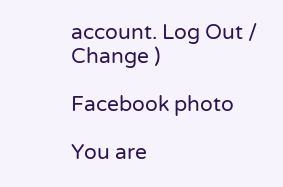account. Log Out /  Change )

Facebook photo

You are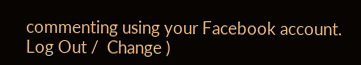commenting using your Facebook account. Log Out /  Change )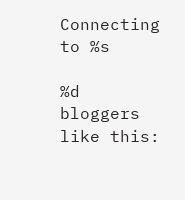Connecting to %s

%d bloggers like this: